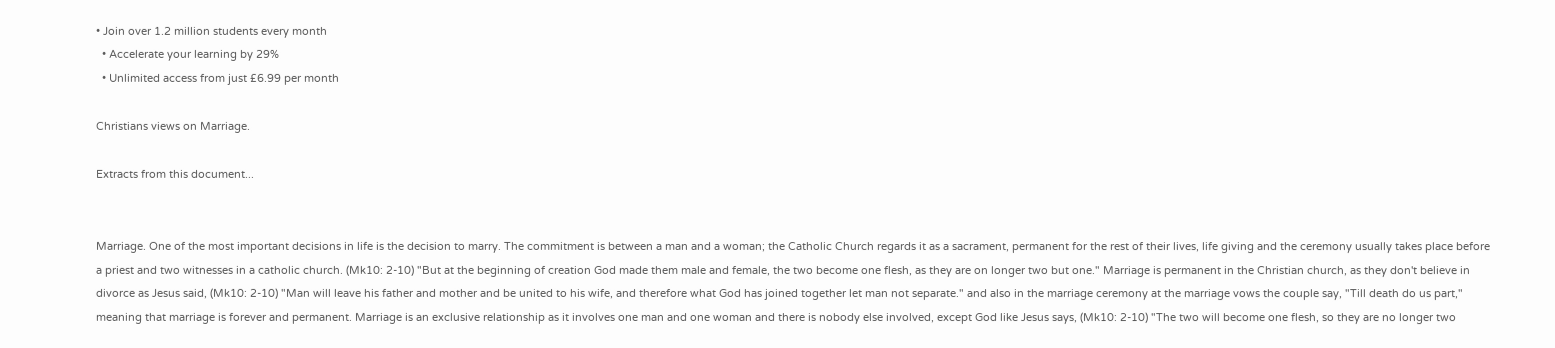• Join over 1.2 million students every month
  • Accelerate your learning by 29%
  • Unlimited access from just £6.99 per month

Christians views on Marriage.

Extracts from this document...


Marriage. One of the most important decisions in life is the decision to marry. The commitment is between a man and a woman; the Catholic Church regards it as a sacrament, permanent for the rest of their lives, life giving and the ceremony usually takes place before a priest and two witnesses in a catholic church. (Mk10: 2-10) "But at the beginning of creation God made them male and female, the two become one flesh, as they are on longer two but one." Marriage is permanent in the Christian church, as they don't believe in divorce as Jesus said, (Mk10: 2-10) "Man will leave his father and mother and be united to his wife, and therefore what God has joined together let man not separate." and also in the marriage ceremony at the marriage vows the couple say, "Till death do us part," meaning that marriage is forever and permanent. Marriage is an exclusive relationship as it involves one man and one woman and there is nobody else involved, except God like Jesus says, (Mk10: 2-10) "The two will become one flesh, so they are no longer two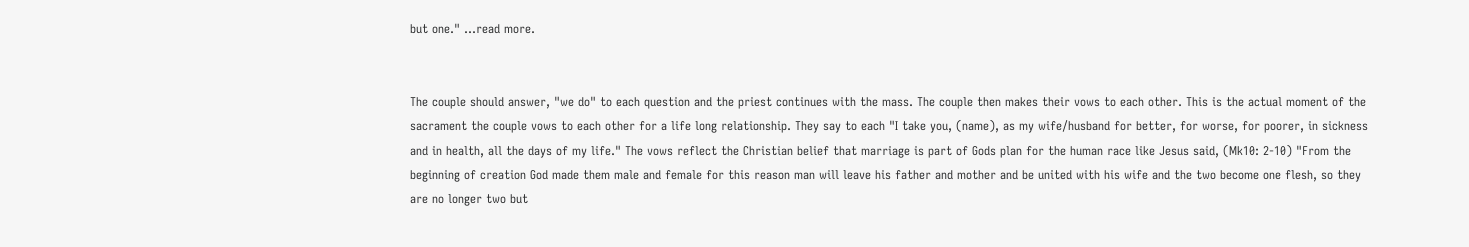but one." ...read more.


The couple should answer, "we do" to each question and the priest continues with the mass. The couple then makes their vows to each other. This is the actual moment of the sacrament the couple vows to each other for a life long relationship. They say to each "I take you, (name), as my wife/husband for better, for worse, for poorer, in sickness and in health, all the days of my life." The vows reflect the Christian belief that marriage is part of Gods plan for the human race like Jesus said, (Mk10: 2-10) "From the beginning of creation God made them male and female for this reason man will leave his father and mother and be united with his wife and the two become one flesh, so they are no longer two but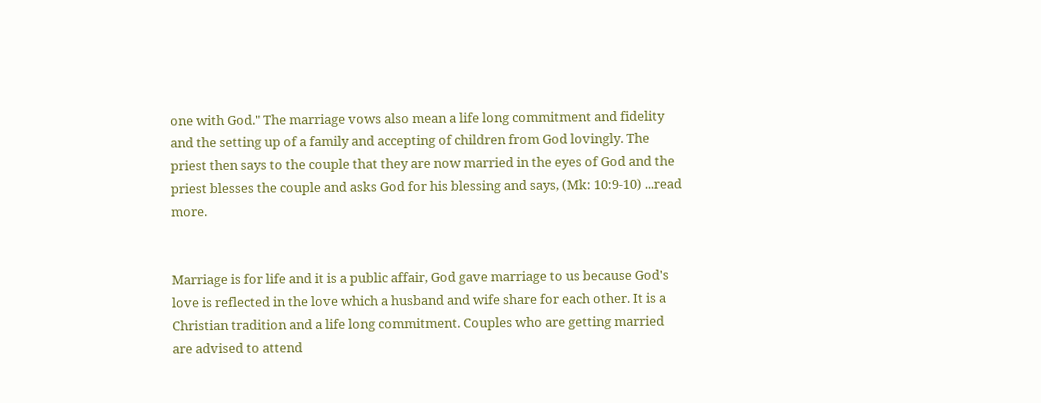one with God." The marriage vows also mean a life long commitment and fidelity and the setting up of a family and accepting of children from God lovingly. The priest then says to the couple that they are now married in the eyes of God and the priest blesses the couple and asks God for his blessing and says, (Mk: 10:9-10) ...read more.


Marriage is for life and it is a public affair, God gave marriage to us because God's love is reflected in the love which a husband and wife share for each other. It is a Christian tradition and a life long commitment. Couples who are getting married are advised to attend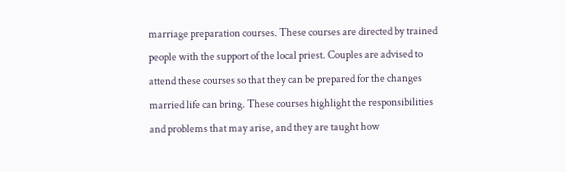marriage preparation courses. These courses are directed by trained people with the support of the local priest. Couples are advised to attend these courses so that they can be prepared for the changes married life can bring. These courses highlight the responsibilities and problems that may arise, and they are taught how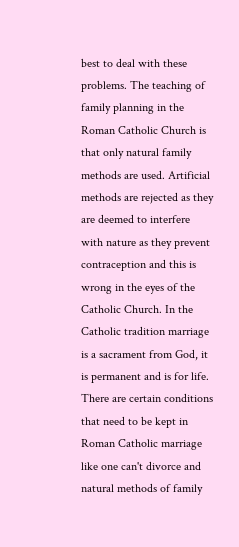best to deal with these problems. The teaching of family planning in the Roman Catholic Church is that only natural family methods are used. Artificial methods are rejected as they are deemed to interfere with nature as they prevent contraception and this is wrong in the eyes of the Catholic Church. In the Catholic tradition marriage is a sacrament from God, it is permanent and is for life. There are certain conditions that need to be kept in Roman Catholic marriage like one can't divorce and natural methods of family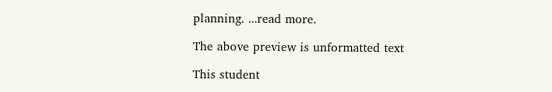planning. ...read more.

The above preview is unformatted text

This student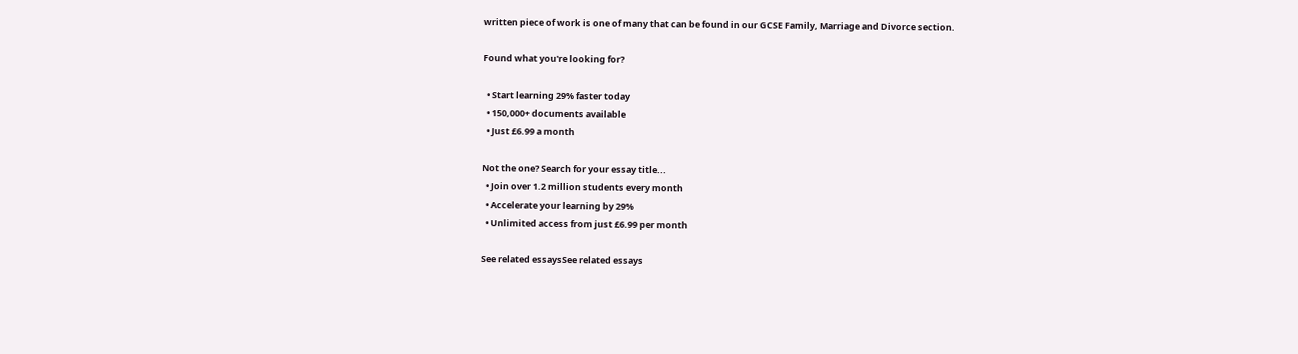written piece of work is one of many that can be found in our GCSE Family, Marriage and Divorce section.

Found what you're looking for?

  • Start learning 29% faster today
  • 150,000+ documents available
  • Just £6.99 a month

Not the one? Search for your essay title...
  • Join over 1.2 million students every month
  • Accelerate your learning by 29%
  • Unlimited access from just £6.99 per month

See related essaysSee related essays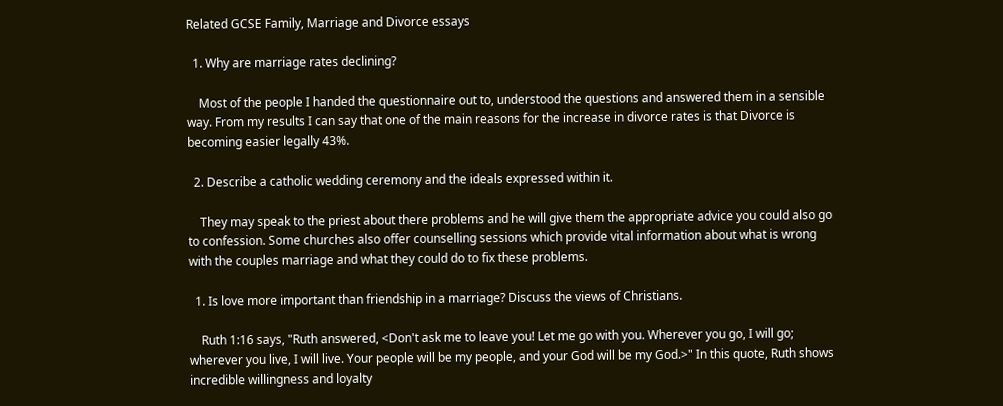Related GCSE Family, Marriage and Divorce essays

  1. Why are marriage rates declining?

    Most of the people I handed the questionnaire out to, understood the questions and answered them in a sensible way. From my results I can say that one of the main reasons for the increase in divorce rates is that Divorce is becoming easier legally 43%.

  2. Describe a catholic wedding ceremony and the ideals expressed within it.

    They may speak to the priest about there problems and he will give them the appropriate advice you could also go to confession. Some churches also offer counselling sessions which provide vital information about what is wrong with the couples marriage and what they could do to fix these problems.

  1. Is love more important than friendship in a marriage? Discuss the views of Christians.

    Ruth 1:16 says, "Ruth answered, <Don't ask me to leave you! Let me go with you. Wherever you go, I will go; wherever you live, I will live. Your people will be my people, and your God will be my God.>" In this quote, Ruth shows incredible willingness and loyalty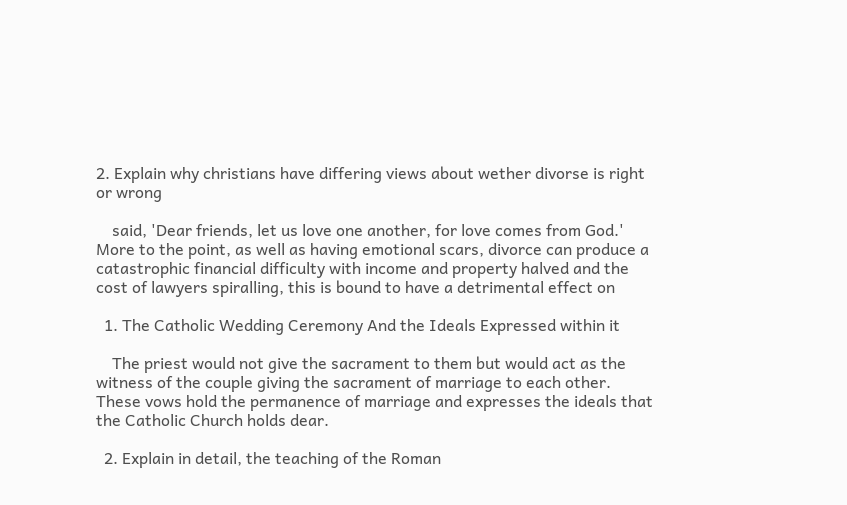2. Explain why christians have differing views about wether divorse is right or wrong

    said, 'Dear friends, let us love one another, for love comes from God.' More to the point, as well as having emotional scars, divorce can produce a catastrophic financial difficulty with income and property halved and the cost of lawyers spiralling, this is bound to have a detrimental effect on

  1. The Catholic Wedding Ceremony And the Ideals Expressed within it

    The priest would not give the sacrament to them but would act as the witness of the couple giving the sacrament of marriage to each other. These vows hold the permanence of marriage and expresses the ideals that the Catholic Church holds dear.

  2. Explain in detail, the teaching of the Roman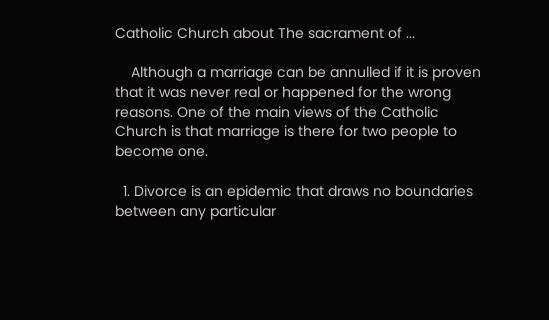Catholic Church about The sacrament of ...

    Although a marriage can be annulled if it is proven that it was never real or happened for the wrong reasons. One of the main views of the Catholic Church is that marriage is there for two people to become one.

  1. Divorce is an epidemic that draws no boundaries between any particular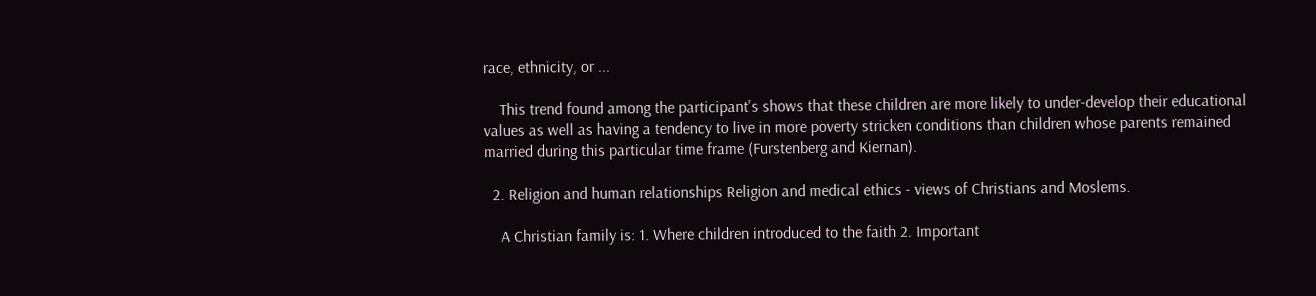race, ethnicity, or ...

    This trend found among the participant's shows that these children are more likely to under-develop their educational values as well as having a tendency to live in more poverty stricken conditions than children whose parents remained married during this particular time frame (Furstenberg and Kiernan).

  2. Religion and human relationships Religion and medical ethics - views of Christians and Moslems.

    A Christian family is: 1. Where children introduced to the faith 2. Important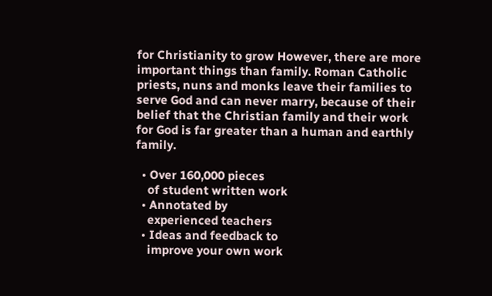for Christianity to grow However, there are more important things than family. Roman Catholic priests, nuns and monks leave their families to serve God and can never marry, because of their belief that the Christian family and their work for God is far greater than a human and earthly family.

  • Over 160,000 pieces
    of student written work
  • Annotated by
    experienced teachers
  • Ideas and feedback to
    improve your own work